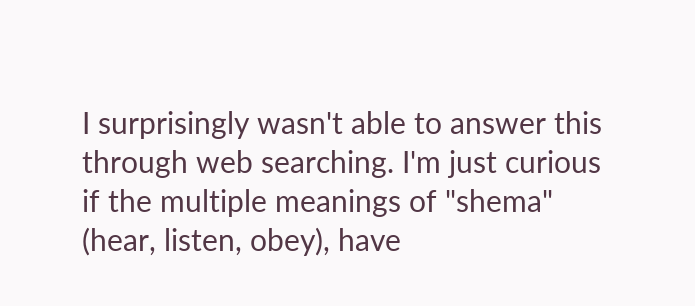I surprisingly wasn't able to answer this through web searching. I'm just curious if the multiple meanings of "shema" (hear, listen, obey), have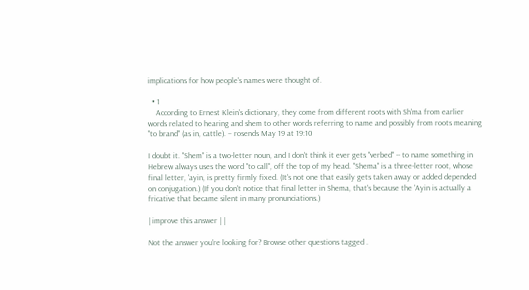implications for how people's names were thought of.

  • 1
    According to Ernest Klein's dictionary, they come from different roots with Sh'ma from earlier words related to hearing and shem to other words referring to name and possibly from roots meaning "to brand" (as in, cattle). – rosends May 19 at 19:10

I doubt it. "Shem" is a two-letter noun, and I don't think it ever gets "verbed" -- to name something in Hebrew always uses the word "to call", off the top of my head. "Shema" is a three-letter root, whose final letter, 'ayin, is pretty firmly fixed. (It's not one that easily gets taken away or added depended on conjugation.) (If you don't notice that final letter in Shema, that's because the 'Ayin is actually a fricative that became silent in many pronunciations.)

| improve this answer | |

Not the answer you're looking for? Browse other questions tagged .